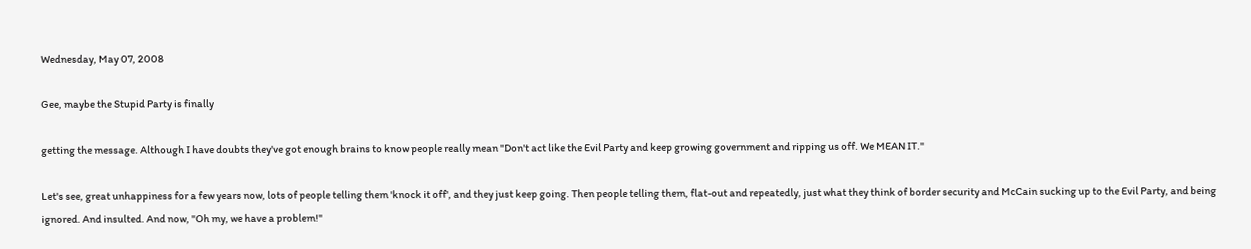Wednesday, May 07, 2008

Gee, maybe the Stupid Party is finally

getting the message. Although I have doubts they've got enough brains to know people really mean "Don't act like the Evil Party and keep growing government and ripping us off. We MEAN IT."

Let's see, great unhappiness for a few years now, lots of people telling them 'knock it off', and they just keep going. Then people telling them, flat-out and repeatedly, just what they think of border security and McCain sucking up to the Evil Party, and being ignored. And insulted. And now, "Oh my, we have a problem!"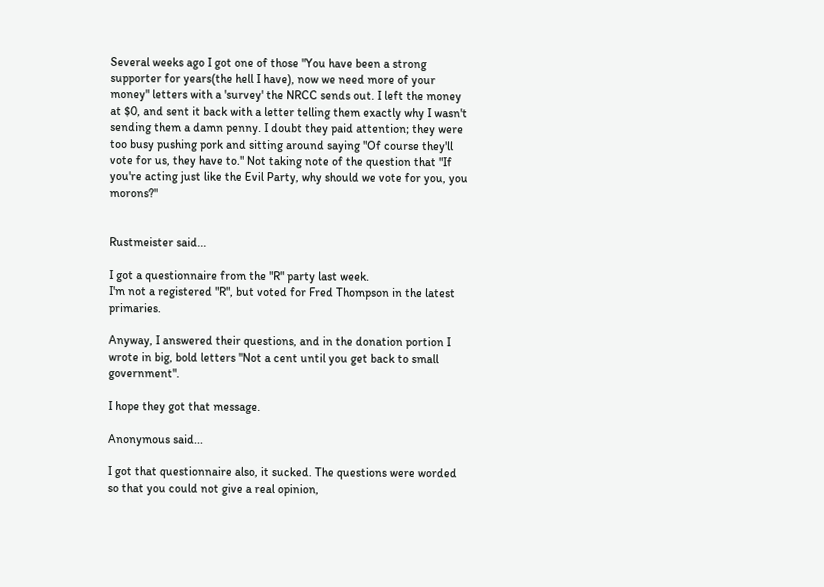Several weeks ago I got one of those "You have been a strong supporter for years(the hell I have), now we need more of your money" letters with a 'survey' the NRCC sends out. I left the money at $0, and sent it back with a letter telling them exactly why I wasn't sending them a damn penny. I doubt they paid attention; they were too busy pushing pork and sitting around saying "Of course they'll vote for us, they have to." Not taking note of the question that "If you're acting just like the Evil Party, why should we vote for you, you morons?"


Rustmeister said...

I got a questionnaire from the "R" party last week.
I'm not a registered "R", but voted for Fred Thompson in the latest primaries.

Anyway, I answered their questions, and in the donation portion I wrote in big, bold letters "Not a cent until you get back to small government".

I hope they got that message.

Anonymous said...

I got that questionnaire also, it sucked. The questions were worded so that you could not give a real opinion,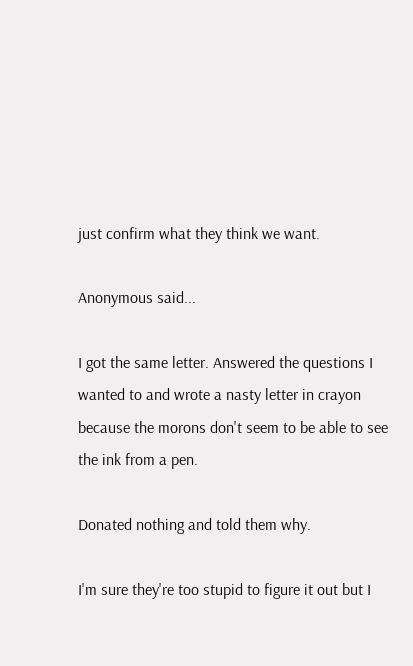just confirm what they think we want.

Anonymous said...

I got the same letter. Answered the questions I wanted to and wrote a nasty letter in crayon because the morons don't seem to be able to see the ink from a pen.

Donated nothing and told them why.

I'm sure they're too stupid to figure it out but I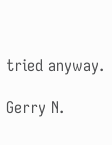tried anyway.

Gerry N.